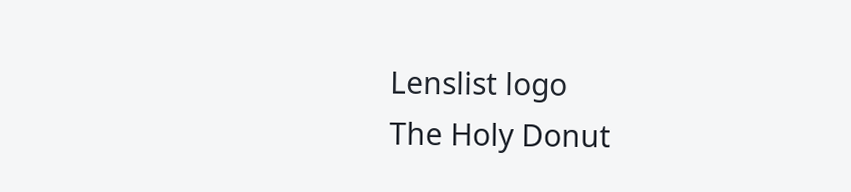Lenslist logo
The Holy Donut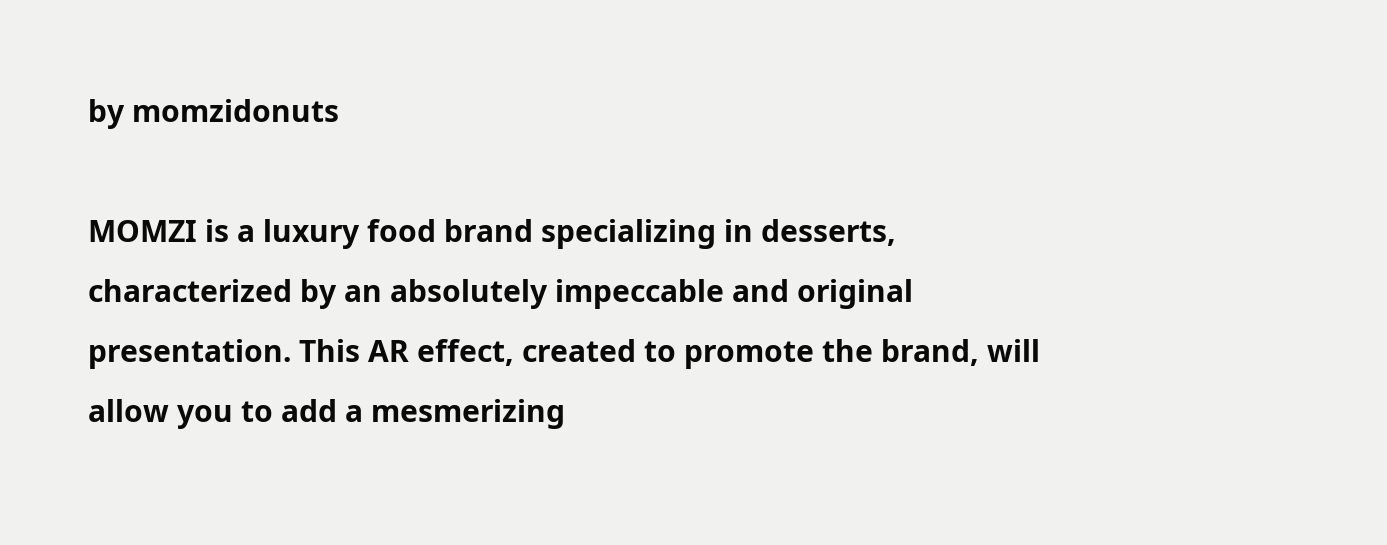by momzidonuts

MOMZI is a luxury food brand specializing in desserts, characterized by an absolutely impeccable and original presentation. This AR effect, created to promote the brand, will allow you to add a mesmerizing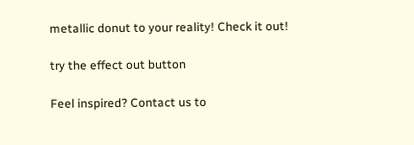metallic donut to your reality! Check it out!

try the effect out button

Feel inspired? Contact us to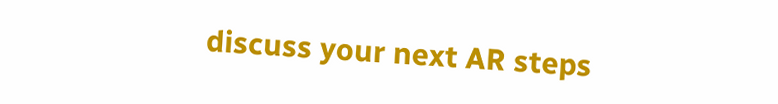discuss your next AR steps